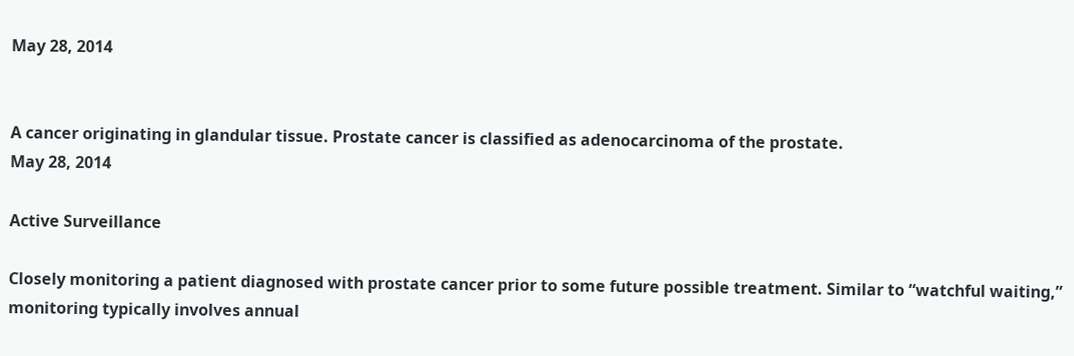May 28, 2014


A cancer originating in glandular tissue. Prostate cancer is classified as adenocarcinoma of the prostate.
May 28, 2014

Active Surveillance

Closely monitoring a patient diagnosed with prostate cancer prior to some future possible treatment. Similar to “watchful waiting,” monitoring typically involves annual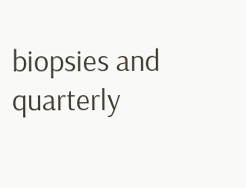biopsies and quarterly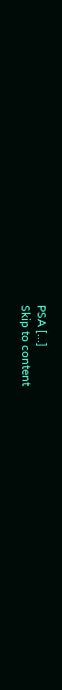PSA […]
Skip to content